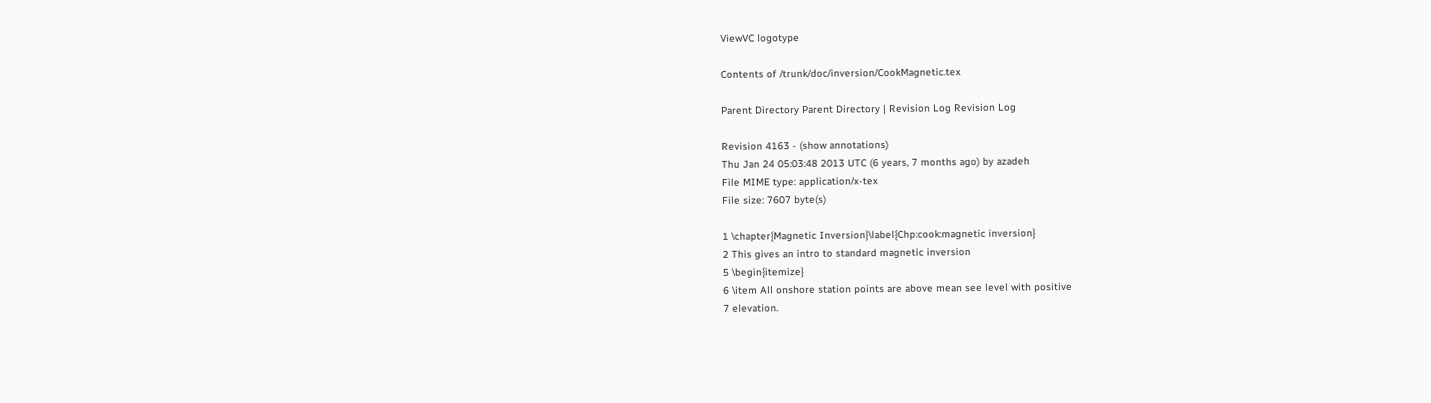ViewVC logotype

Contents of /trunk/doc/inversion/CookMagnetic.tex

Parent Directory Parent Directory | Revision Log Revision Log

Revision 4163 - (show annotations)
Thu Jan 24 05:03:48 2013 UTC (6 years, 7 months ago) by azadeh
File MIME type: application/x-tex
File size: 7607 byte(s)

1 \chapter{Magnetic Inversion}\label{Chp:cook:magnetic inversion}
2 This gives an intro to standard magnetic inversion
5 \begin{itemize}
6 \item All onshore station points are above mean see level with positive
7 elevation.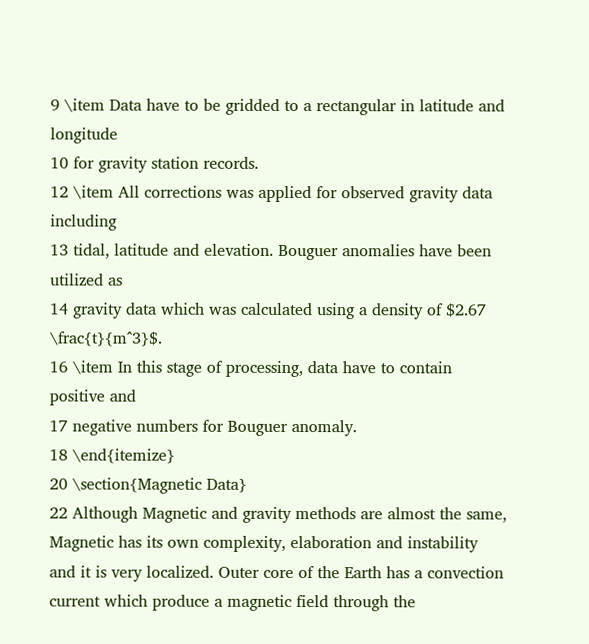9 \item Data have to be gridded to a rectangular in latitude and longitude
10 for gravity station records.
12 \item All corrections was applied for observed gravity data including
13 tidal, latitude and elevation. Bouguer anomalies have been utilized as
14 gravity data which was calculated using a density of $2.67 \frac{t}{m^3}$.
16 \item In this stage of processing, data have to contain positive and
17 negative numbers for Bouguer anomaly.
18 \end{itemize}
20 \section{Magnetic Data}
22 Although Magnetic and gravity methods are almost the same, Magnetic has its own complexity, elaboration and instability and it is very localized. Outer core of the Earth has a convection current which produce a magnetic field through the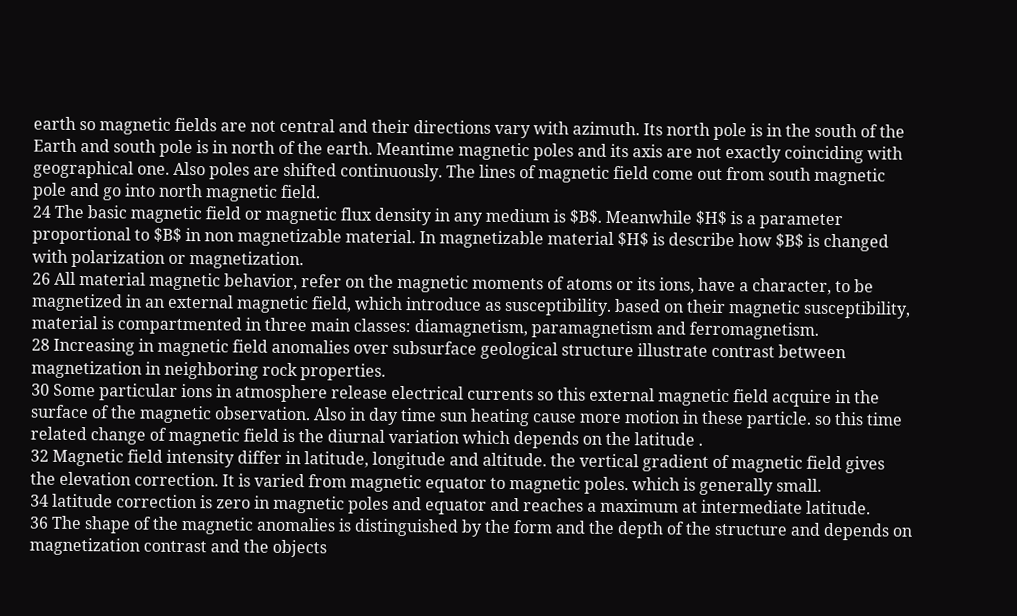earth so magnetic fields are not central and their directions vary with azimuth. Its north pole is in the south of the Earth and south pole is in north of the earth. Meantime magnetic poles and its axis are not exactly coinciding with geographical one. Also poles are shifted continuously. The lines of magnetic field come out from south magnetic pole and go into north magnetic field.
24 The basic magnetic field or magnetic flux density in any medium is $B$. Meanwhile $H$ is a parameter proportional to $B$ in non magnetizable material. In magnetizable material $H$ is describe how $B$ is changed with polarization or magnetization.
26 All material magnetic behavior, refer on the magnetic moments of atoms or its ions, have a character, to be magnetized in an external magnetic field, which introduce as susceptibility. based on their magnetic susceptibility, material is compartmented in three main classes: diamagnetism, paramagnetism and ferromagnetism.
28 Increasing in magnetic field anomalies over subsurface geological structure illustrate contrast between magnetization in neighboring rock properties.
30 Some particular ions in atmosphere release electrical currents so this external magnetic field acquire in the surface of the magnetic observation. Also in day time sun heating cause more motion in these particle. so this time related change of magnetic field is the diurnal variation which depends on the latitude .
32 Magnetic field intensity differ in latitude, longitude and altitude. the vertical gradient of magnetic field gives the elevation correction. It is varied from magnetic equator to magnetic poles. which is generally small.
34 latitude correction is zero in magnetic poles and equator and reaches a maximum at intermediate latitude.
36 The shape of the magnetic anomalies is distinguished by the form and the depth of the structure and depends on magnetization contrast and the objects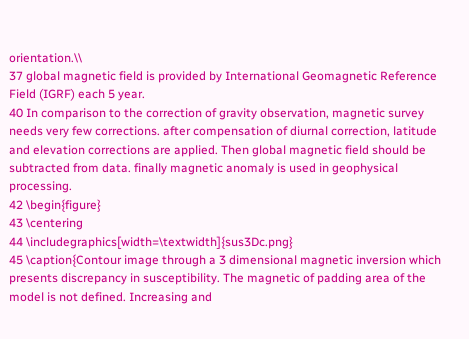orientation.\\
37 global magnetic field is provided by International Geomagnetic Reference Field (IGRF) each 5 year.
40 In comparison to the correction of gravity observation, magnetic survey needs very few corrections. after compensation of diurnal correction, latitude and elevation corrections are applied. Then global magnetic field should be subtracted from data. finally magnetic anomaly is used in geophysical processing.
42 \begin{figure}
43 \centering
44 \includegraphics[width=\textwidth]{sus3Dc.png}
45 \caption{Contour image through a 3 dimensional magnetic inversion which presents discrepancy in susceptibility. The magnetic of padding area of the model is not defined. Increasing and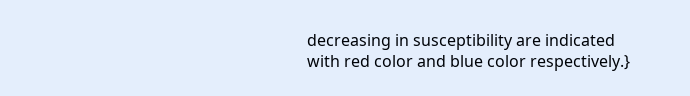decreasing in susceptibility are indicated with red color and blue color respectively.}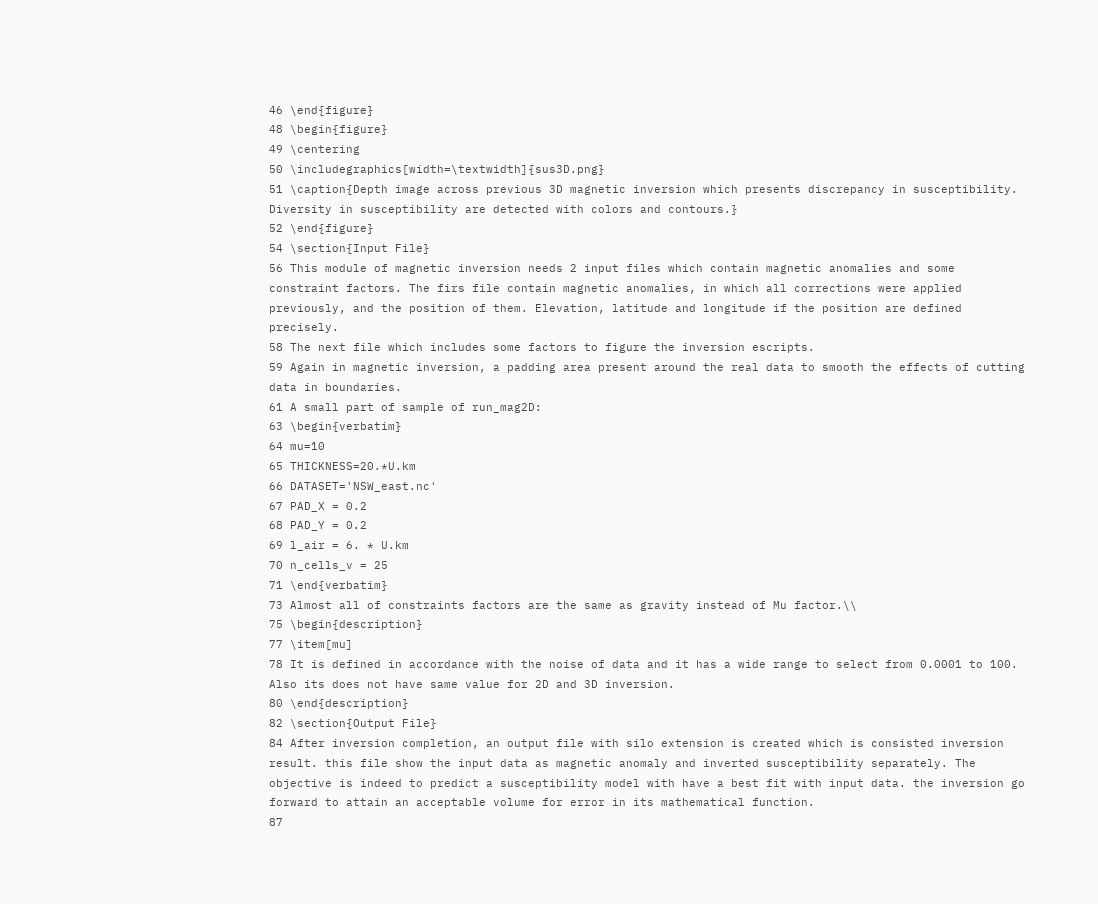46 \end{figure}
48 \begin{figure}
49 \centering
50 \includegraphics[width=\textwidth]{sus3D.png}
51 \caption{Depth image across previous 3D magnetic inversion which presents discrepancy in susceptibility. Diversity in susceptibility are detected with colors and contours.}
52 \end{figure}
54 \section{Input File}
56 This module of magnetic inversion needs 2 input files which contain magnetic anomalies and some constraint factors. The firs file contain magnetic anomalies, in which all corrections were applied previously, and the position of them. Elevation, latitude and longitude if the position are defined precisely.
58 The next file which includes some factors to figure the inversion escripts.
59 Again in magnetic inversion, a padding area present around the real data to smooth the effects of cutting data in boundaries.
61 A small part of sample of run_mag2D:
63 \begin{verbatim}
64 mu=10
65 THICKNESS=20.*U.km
66 DATASET='NSW_east.nc'
67 PAD_X = 0.2
68 PAD_Y = 0.2
69 l_air = 6. * U.km
70 n_cells_v = 25
71 \end{verbatim}
73 Almost all of constraints factors are the same as gravity instead of Mu factor.\\
75 \begin{description}
77 \item[mu]
78 It is defined in accordance with the noise of data and it has a wide range to select from 0.0001 to 100. Also its does not have same value for 2D and 3D inversion.
80 \end{description}
82 \section{Output File}
84 After inversion completion, an output file with silo extension is created which is consisted inversion result. this file show the input data as magnetic anomaly and inverted susceptibility separately. The objective is indeed to predict a susceptibility model with have a best fit with input data. the inversion go forward to attain an acceptable volume for error in its mathematical function.
87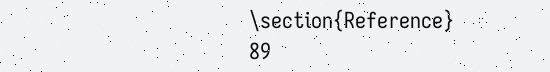\section{Reference}
89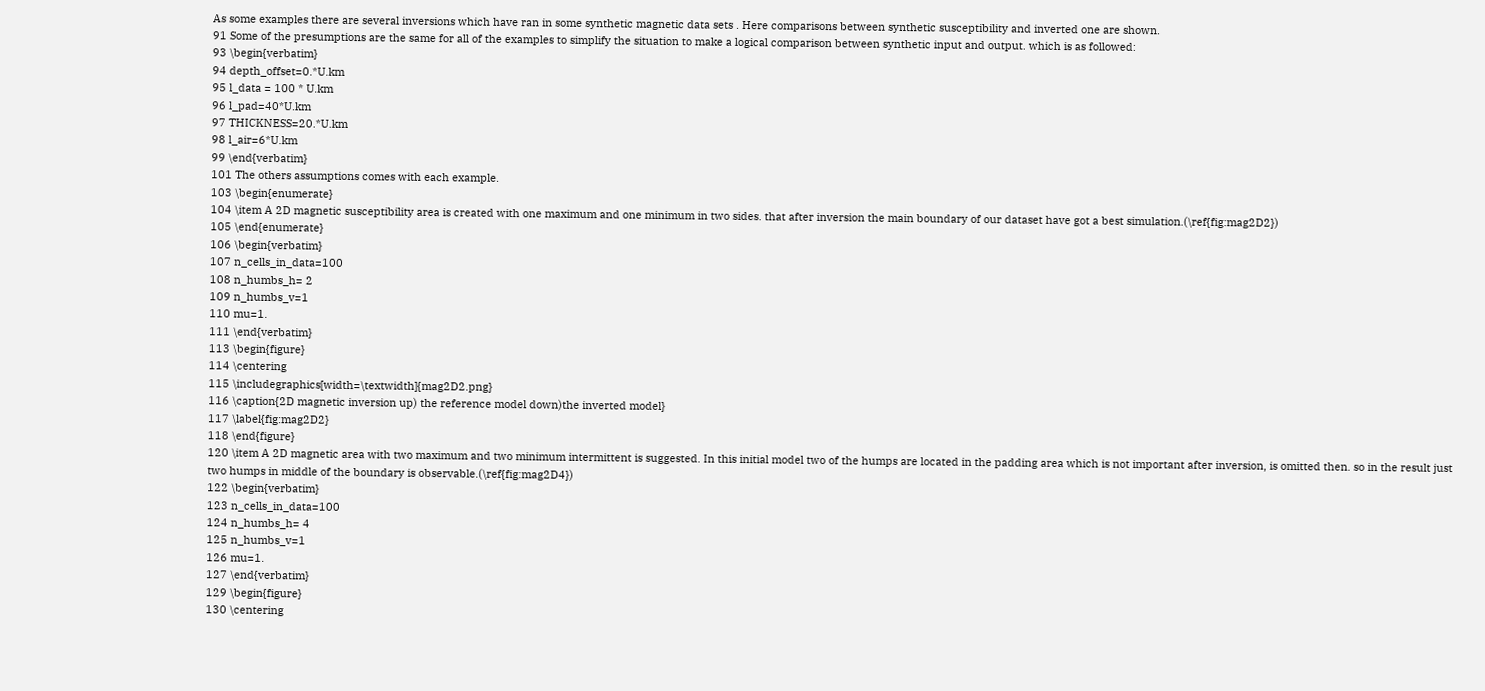As some examples there are several inversions which have ran in some synthetic magnetic data sets . Here comparisons between synthetic susceptibility and inverted one are shown.
91 Some of the presumptions are the same for all of the examples to simplify the situation to make a logical comparison between synthetic input and output. which is as followed:
93 \begin{verbatim}
94 depth_offset=0.*U.km
95 l_data = 100 * U.km
96 l_pad=40*U.km
97 THICKNESS=20.*U.km
98 l_air=6*U.km
99 \end{verbatim}
101 The others assumptions comes with each example.
103 \begin{enumerate}
104 \item A 2D magnetic susceptibility area is created with one maximum and one minimum in two sides. that after inversion the main boundary of our dataset have got a best simulation.(\ref{fig:mag2D2})
105 \end{enumerate}
106 \begin{verbatim}
107 n_cells_in_data=100
108 n_humbs_h= 2
109 n_humbs_v=1
110 mu=1.
111 \end{verbatim}
113 \begin{figure}
114 \centering
115 \includegraphics[width=\textwidth]{mag2D2.png}
116 \caption{2D magnetic inversion up) the reference model down)the inverted model}
117 \label{fig:mag2D2}
118 \end{figure}
120 \item A 2D magnetic area with two maximum and two minimum intermittent is suggested. In this initial model two of the humps are located in the padding area which is not important after inversion, is omitted then. so in the result just two humps in middle of the boundary is observable.(\ref{fig:mag2D4})
122 \begin{verbatim}
123 n_cells_in_data=100
124 n_humbs_h= 4
125 n_humbs_v=1
126 mu=1.
127 \end{verbatim}
129 \begin{figure}
130 \centering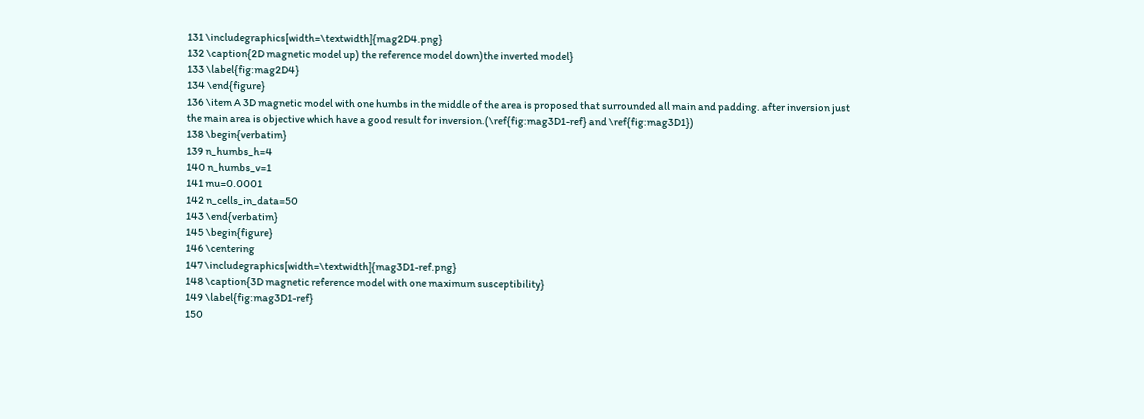131 \includegraphics[width=\textwidth]{mag2D4.png}
132 \caption{2D magnetic model up) the reference model down)the inverted model}
133 \label{fig:mag2D4}
134 \end{figure}
136 \item A 3D magnetic model with one humbs in the middle of the area is proposed that surrounded all main and padding. after inversion just the main area is objective which have a good result for inversion.(\ref{fig:mag3D1-ref} and \ref{fig:mag3D1})
138 \begin{verbatim}
139 n_humbs_h=4
140 n_humbs_v=1
141 mu=0.0001
142 n_cells_in_data=50
143 \end{verbatim}
145 \begin{figure}
146 \centering
147 \includegraphics[width=\textwidth]{mag3D1-ref.png}
148 \caption{3D magnetic reference model with one maximum susceptibility}
149 \label{fig:mag3D1-ref}
150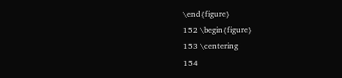\end{figure}
152 \begin{figure}
153 \centering
154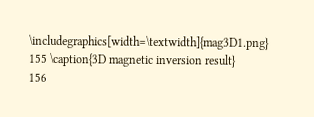\includegraphics[width=\textwidth]{mag3D1.png}
155 \caption{3D magnetic inversion result}
156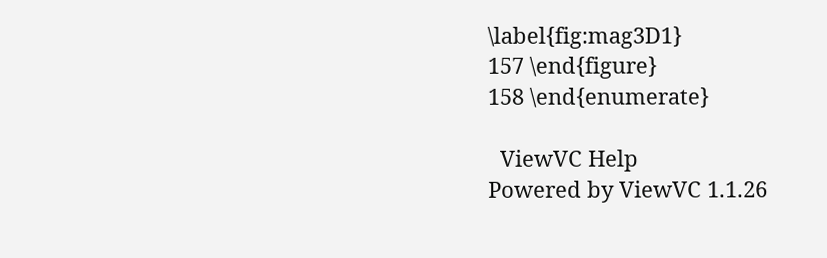\label{fig:mag3D1}
157 \end{figure}
158 \end{enumerate}

  ViewVC Help
Powered by ViewVC 1.1.26